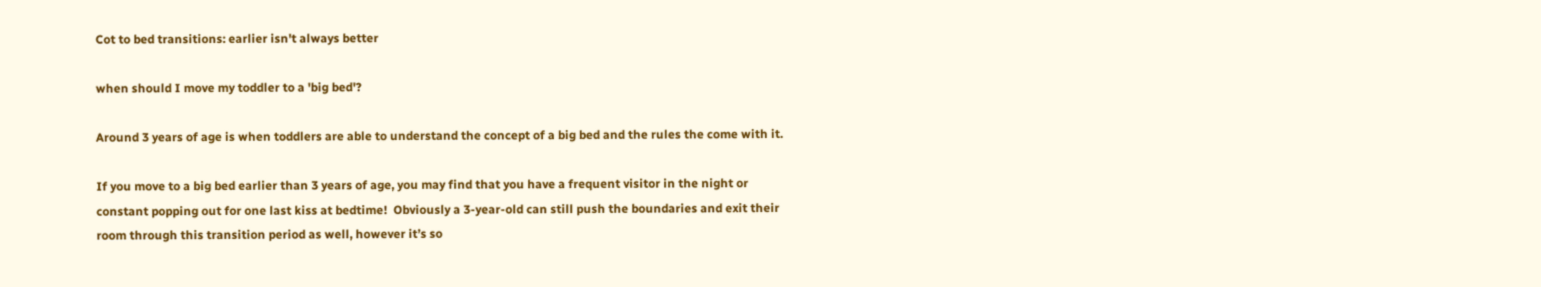Cot to bed transitions: earlier isn't always better

when should I move my toddler to a 'big bed'?

Around 3 years of age is when toddlers are able to understand the concept of a big bed and the rules the come with it.

If you move to a big bed earlier than 3 years of age, you may find that you have a frequent visitor in the night or constant popping out for one last kiss at bedtime!  Obviously a 3-year-old can still push the boundaries and exit their room through this transition period as well, however it’s so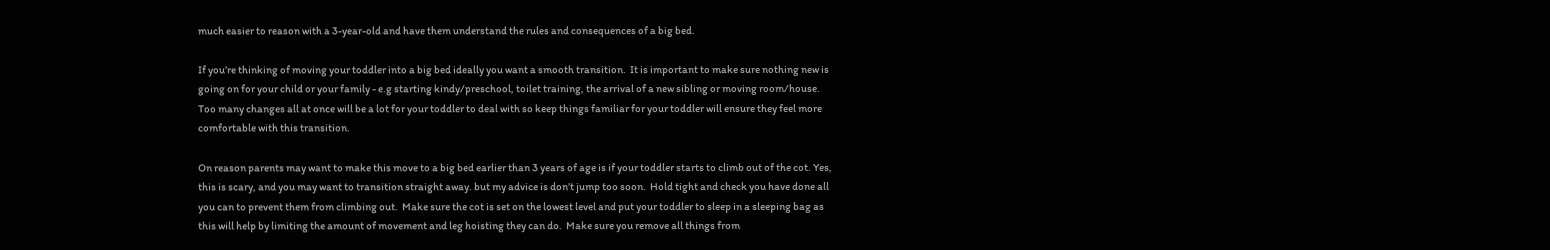much easier to reason with a 3-year-old and have them understand the rules and consequences of a big bed.

If you’re thinking of moving your toddler into a big bed ideally you want a smooth transition.  It is important to make sure nothing new is going on for your child or your family - e.g starting kindy/preschool, toilet training, the arrival of a new sibling or moving room/house. Too many changes all at once will be a lot for your toddler to deal with so keep things familiar for your toddler will ensure they feel more comfortable with this transition.

On reason parents may want to make this move to a big bed earlier than 3 years of age is if your toddler starts to climb out of the cot. Yes, this is scary, and you may want to transition straight away. but my advice is don’t jump too soon.  Hold tight and check you have done all you can to prevent them from climbing out.  Make sure the cot is set on the lowest level and put your toddler to sleep in a sleeping bag as this will help by limiting the amount of movement and leg hoisting they can do.  Make sure you remove all things from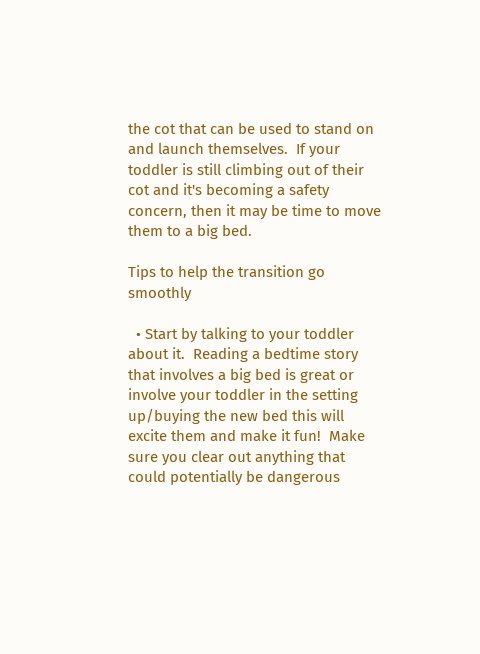the cot that can be used to stand on and launch themselves.  If your toddler is still climbing out of their cot and it's becoming a safety concern, then it may be time to move them to a big bed.

Tips to help the transition go smoothly

  • Start by talking to your toddler about it.  Reading a bedtime story that involves a big bed is great or involve your toddler in the setting up/buying the new bed this will excite them and make it fun!  Make sure you clear out anything that could potentially be dangerous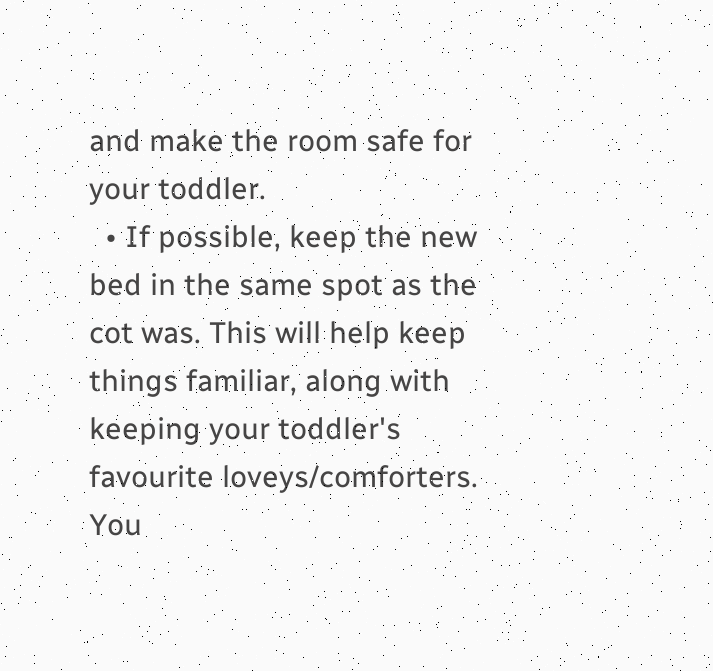and make the room safe for your toddler.
  • If possible, keep the new bed in the same spot as the cot was. This will help keep things familiar, along with keeping your toddler's favourite loveys/comforters. You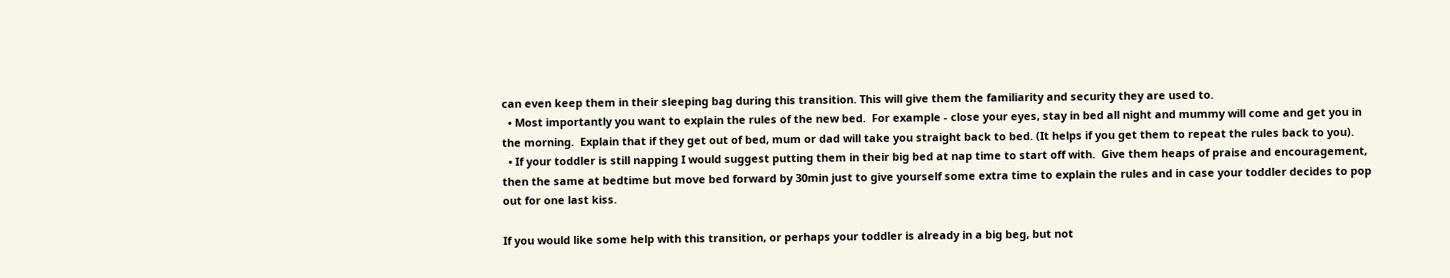can even keep them in their sleeping bag during this transition. This will give them the familiarity and security they are used to.
  • Most importantly you want to explain the rules of the new bed.  For example - close your eyes, stay in bed all night and mummy will come and get you in the morning.  Explain that if they get out of bed, mum or dad will take you straight back to bed. (It helps if you get them to repeat the rules back to you).
  • If your toddler is still napping I would suggest putting them in their big bed at nap time to start off with.  Give them heaps of praise and encouragement, then the same at bedtime but move bed forward by 30min just to give yourself some extra time to explain the rules and in case your toddler decides to pop out for one last kiss.

If you would like some help with this transition, or perhaps your toddler is already in a big beg, but not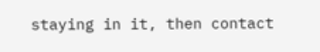staying in it, then contact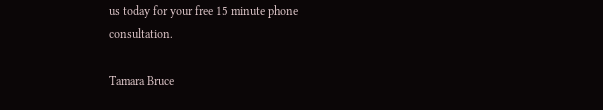us today for your free 15 minute phone consultation.

Tamara Bruce